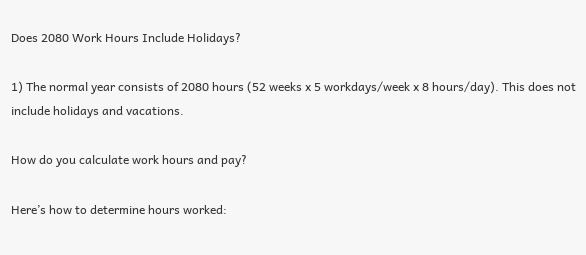Does 2080 Work Hours Include Holidays?

1) The normal year consists of 2080 hours (52 weeks x 5 workdays/week x 8 hours/day). This does not include holidays and vacations.

How do you calculate work hours and pay?

Here’s how to determine hours worked: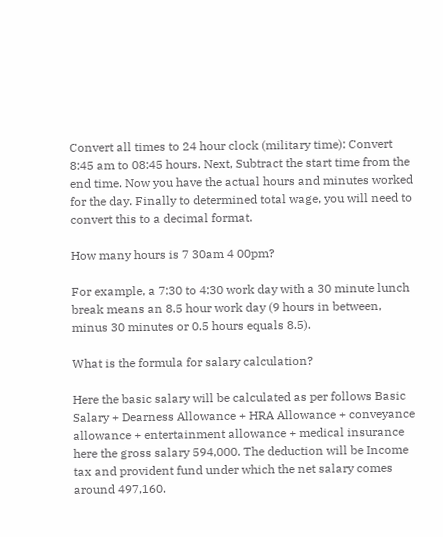Convert all times to 24 hour clock (military time): Convert 8:45 am to 08:45 hours. Next, Subtract the start time from the end time. Now you have the actual hours and minutes worked for the day. Finally to determined total wage, you will need to convert this to a decimal format.

How many hours is 7 30am 4 00pm?

For example, a 7:30 to 4:30 work day with a 30 minute lunch break means an 8.5 hour work day (9 hours in between, minus 30 minutes or 0.5 hours equals 8.5).

What is the formula for salary calculation?

Here the basic salary will be calculated as per follows Basic Salary + Dearness Allowance + HRA Allowance + conveyance allowance + entertainment allowance + medical insurance here the gross salary 594,000. The deduction will be Income tax and provident fund under which the net salary comes around 497,160.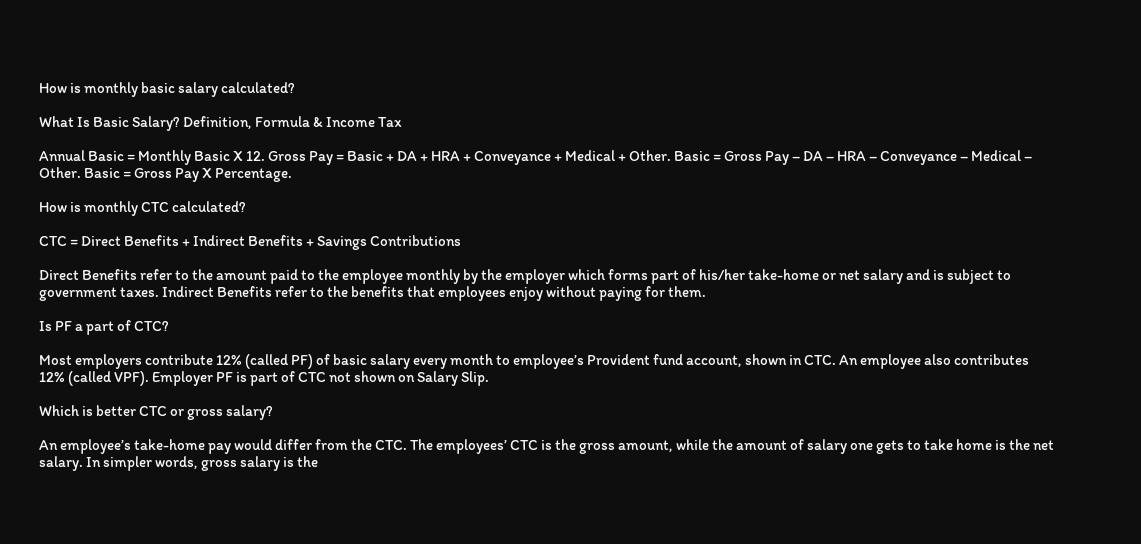How is monthly basic salary calculated?

What Is Basic Salary? Definition, Formula & Income Tax

Annual Basic = Monthly Basic X 12. Gross Pay = Basic + DA + HRA + Conveyance + Medical + Other. Basic = Gross Pay – DA – HRA – Conveyance – Medical – Other. Basic = Gross Pay X Percentage.

How is monthly CTC calculated?

CTC = Direct Benefits + Indirect Benefits + Savings Contributions

Direct Benefits refer to the amount paid to the employee monthly by the employer which forms part of his/her take-home or net salary and is subject to government taxes. Indirect Benefits refer to the benefits that employees enjoy without paying for them.

Is PF a part of CTC?

Most employers contribute 12% (called PF) of basic salary every month to employee’s Provident fund account, shown in CTC. An employee also contributes 12% (called VPF). Employer PF is part of CTC not shown on Salary Slip.

Which is better CTC or gross salary?

An employee’s take-home pay would differ from the CTC. The employees’ CTC is the gross amount, while the amount of salary one gets to take home is the net salary. In simpler words, gross salary is the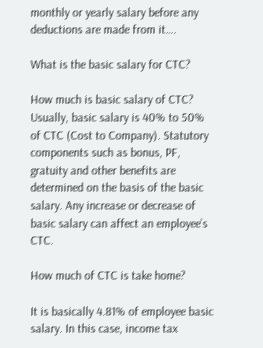monthly or yearly salary before any deductions are made from it….

What is the basic salary for CTC?

How much is basic salary of CTC? Usually, basic salary is 40% to 50% of CTC (Cost to Company). Statutory components such as bonus, PF, gratuity and other benefits are determined on the basis of the basic salary. Any increase or decrease of basic salary can affect an employee’s CTC.

How much of CTC is take home?

It is basically 4.81% of employee basic salary. In this case, income tax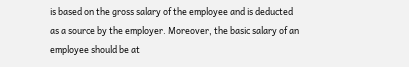is based on the gross salary of the employee and is deducted as a source by the employer. Moreover, the basic salary of an employee should be at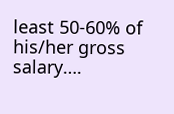least 50-60% of his/her gross salary….